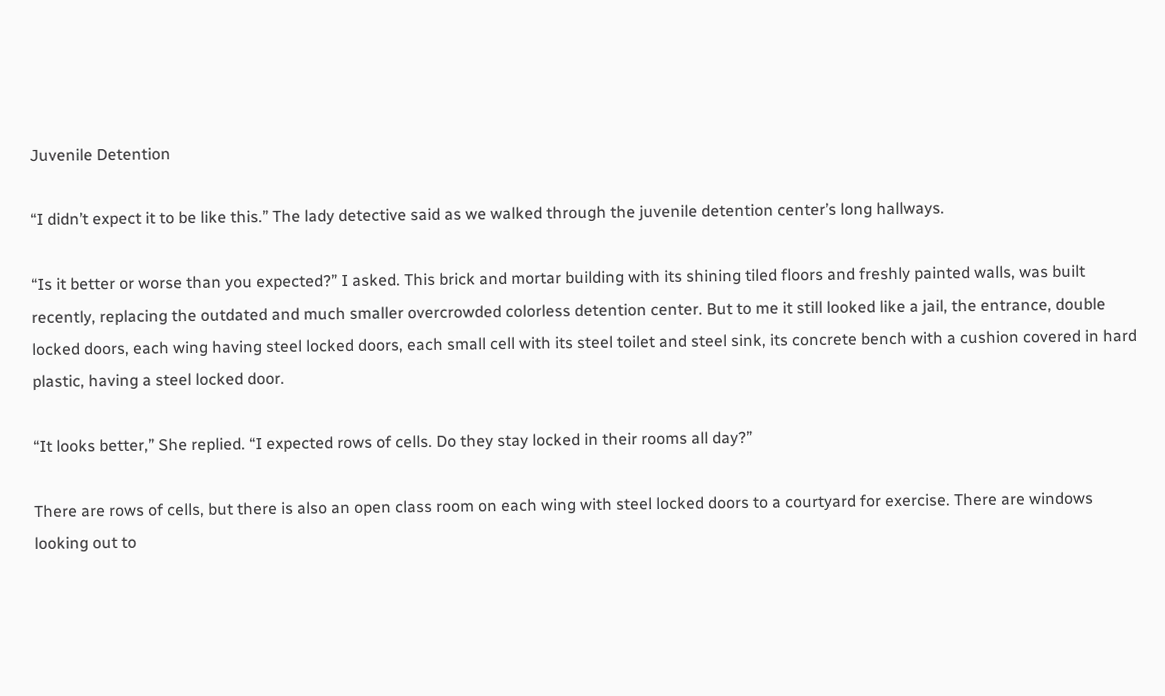Juvenile Detention

“I didn’t expect it to be like this.” The lady detective said as we walked through the juvenile detention center’s long hallways.

“Is it better or worse than you expected?” I asked. This brick and mortar building with its shining tiled floors and freshly painted walls, was built recently, replacing the outdated and much smaller overcrowded colorless detention center. But to me it still looked like a jail, the entrance, double locked doors, each wing having steel locked doors, each small cell with its steel toilet and steel sink, its concrete bench with a cushion covered in hard plastic, having a steel locked door.

“It looks better,” She replied. “I expected rows of cells. Do they stay locked in their rooms all day?”

There are rows of cells, but there is also an open class room on each wing with steel locked doors to a courtyard for exercise. There are windows looking out to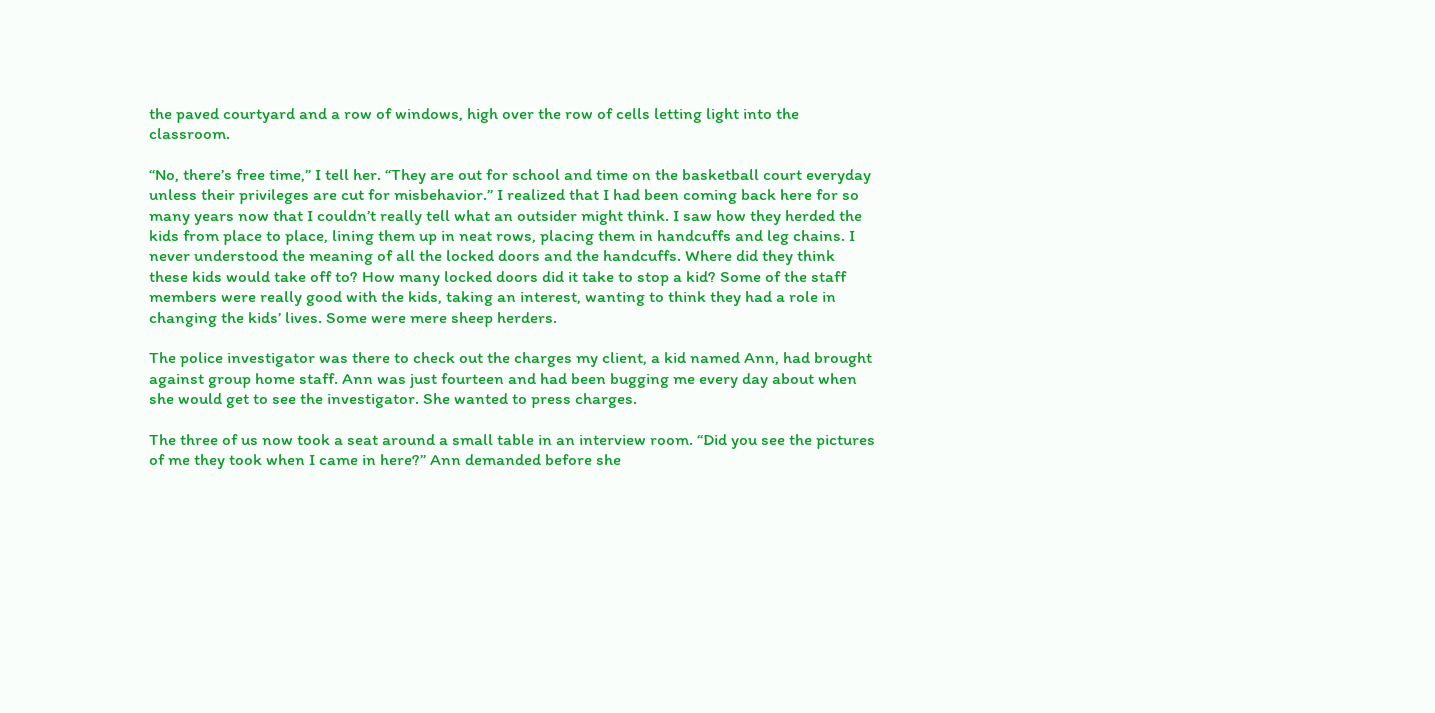the paved courtyard and a row of windows, high over the row of cells letting light into the classroom.

“No, there’s free time,” I tell her. “They are out for school and time on the basketball court everyday unless their privileges are cut for misbehavior.” I realized that I had been coming back here for so many years now that I couldn’t really tell what an outsider might think. I saw how they herded the kids from place to place, lining them up in neat rows, placing them in handcuffs and leg chains. I never understood the meaning of all the locked doors and the handcuffs. Where did they think these kids would take off to? How many locked doors did it take to stop a kid? Some of the staff members were really good with the kids, taking an interest, wanting to think they had a role in changing the kids’ lives. Some were mere sheep herders.

The police investigator was there to check out the charges my client, a kid named Ann, had brought against group home staff. Ann was just fourteen and had been bugging me every day about when she would get to see the investigator. She wanted to press charges.

The three of us now took a seat around a small table in an interview room. “Did you see the pictures of me they took when I came in here?” Ann demanded before she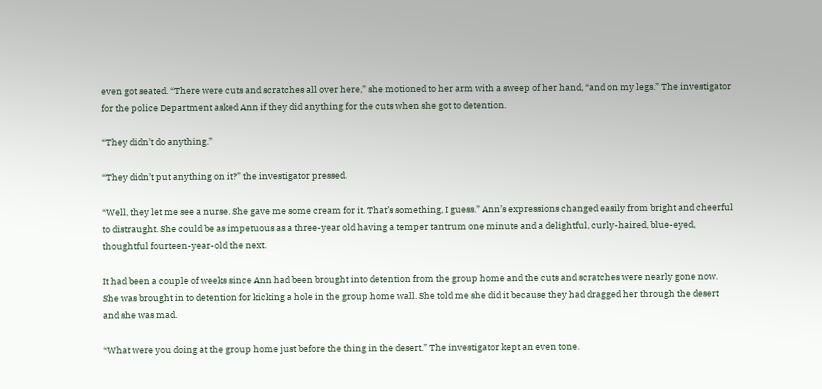even got seated. “There were cuts and scratches all over here,” she motioned to her arm with a sweep of her hand, “and on my legs.” The investigator for the police Department asked Ann if they did anything for the cuts when she got to detention.

“They didn’t do anything.”

“They didn’t put anything on it?” the investigator pressed.

“Well, they let me see a nurse. She gave me some cream for it. That’s something, I guess.” Ann’s expressions changed easily from bright and cheerful to distraught. She could be as impetuous as a three-year old having a temper tantrum one minute and a delightful, curly-haired, blue-eyed, thoughtful fourteen-year-old the next.

It had been a couple of weeks since Ann had been brought into detention from the group home and the cuts and scratches were nearly gone now. She was brought in to detention for kicking a hole in the group home wall. She told me she did it because they had dragged her through the desert and she was mad.

“What were you doing at the group home just before the thing in the desert.” The investigator kept an even tone.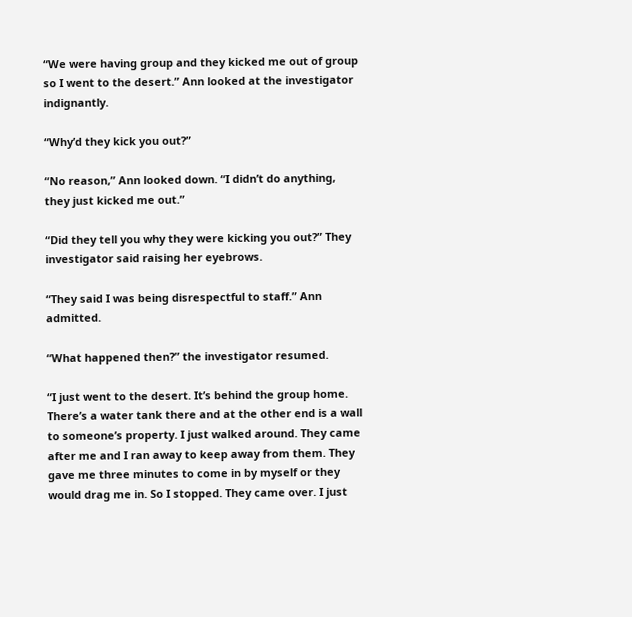“We were having group and they kicked me out of group so I went to the desert.” Ann looked at the investigator indignantly.

“Why’d they kick you out?”

“No reason,” Ann looked down. “I didn’t do anything, they just kicked me out.”

“Did they tell you why they were kicking you out?” They investigator said raising her eyebrows.

“They said I was being disrespectful to staff.” Ann admitted.

“What happened then?” the investigator resumed.

“I just went to the desert. It’s behind the group home. There’s a water tank there and at the other end is a wall to someone’s property. I just walked around. They came after me and I ran away to keep away from them. They gave me three minutes to come in by myself or they would drag me in. So I stopped. They came over. I just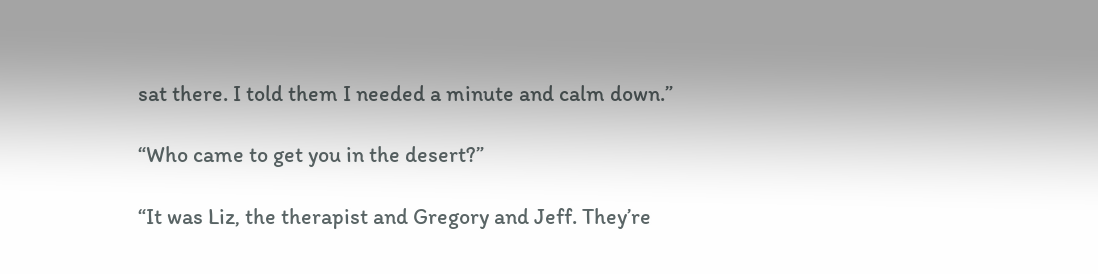sat there. I told them I needed a minute and calm down.”

“Who came to get you in the desert?”

“It was Liz, the therapist and Gregory and Jeff. They’re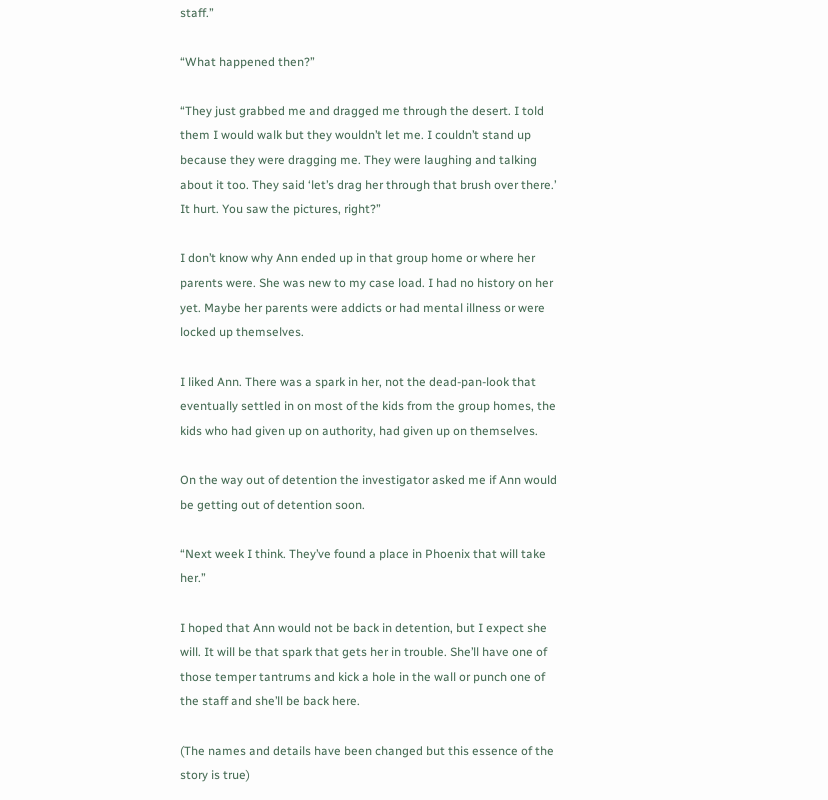staff.”

“What happened then?”

“They just grabbed me and dragged me through the desert. I told them I would walk but they wouldn’t let me. I couldn’t stand up because they were dragging me. They were laughing and talking about it too. They said ‘let’s drag her through that brush over there.’ It hurt. You saw the pictures, right?”

I don’t know why Ann ended up in that group home or where her parents were. She was new to my case load. I had no history on her yet. Maybe her parents were addicts or had mental illness or were locked up themselves.

I liked Ann. There was a spark in her, not the dead-pan-look that eventually settled in on most of the kids from the group homes, the kids who had given up on authority, had given up on themselves.

On the way out of detention the investigator asked me if Ann would be getting out of detention soon.

“Next week I think. They’ve found a place in Phoenix that will take her.”

I hoped that Ann would not be back in detention, but I expect she will. It will be that spark that gets her in trouble. She’ll have one of those temper tantrums and kick a hole in the wall or punch one of the staff and she’ll be back here.

(The names and details have been changed but this essence of the story is true)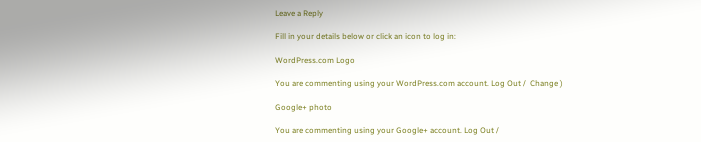Leave a Reply

Fill in your details below or click an icon to log in:

WordPress.com Logo

You are commenting using your WordPress.com account. Log Out /  Change )

Google+ photo

You are commenting using your Google+ account. Log Out /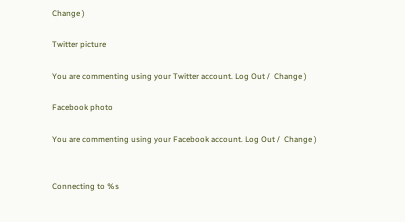Change )

Twitter picture

You are commenting using your Twitter account. Log Out /  Change )

Facebook photo

You are commenting using your Facebook account. Log Out /  Change )


Connecting to %s